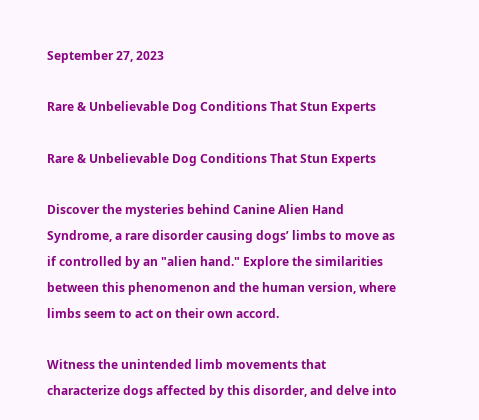September 27, 2023

Rare & Unbelievable Dog Conditions That Stun Experts

Rare & Unbelievable Dog Conditions That Stun Experts

Discover the mysteries behind Canine Alien Hand Syndrome, a rare disorder causing dogs’ limbs to move as if controlled by an "alien hand." Explore the similarities between this phenomenon and the human version, where limbs seem to act on their own accord.

Witness the unintended limb movements that characterize dogs affected by this disorder, and delve into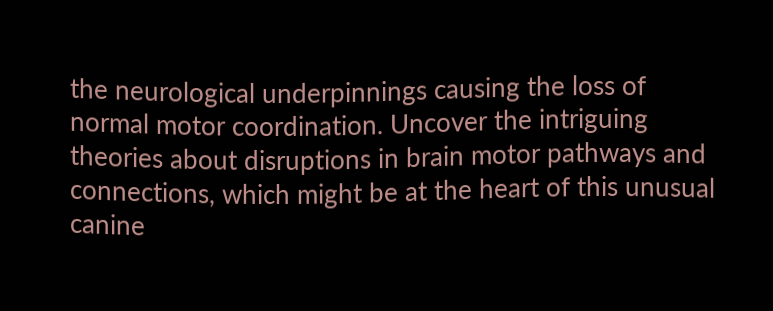the neurological underpinnings causing the loss of normal motor coordination. Uncover the intriguing theories about disruptions in brain motor pathways and connections, which might be at the heart of this unusual canine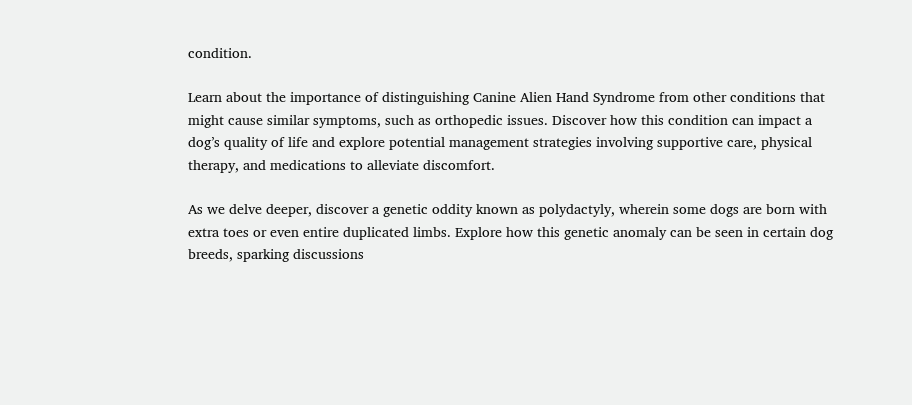condition.

Learn about the importance of distinguishing Canine Alien Hand Syndrome from other conditions that might cause similar symptoms, such as orthopedic issues. Discover how this condition can impact a dog’s quality of life and explore potential management strategies involving supportive care, physical therapy, and medications to alleviate discomfort.

As we delve deeper, discover a genetic oddity known as polydactyly, wherein some dogs are born with extra toes or even entire duplicated limbs. Explore how this genetic anomaly can be seen in certain dog breeds, sparking discussions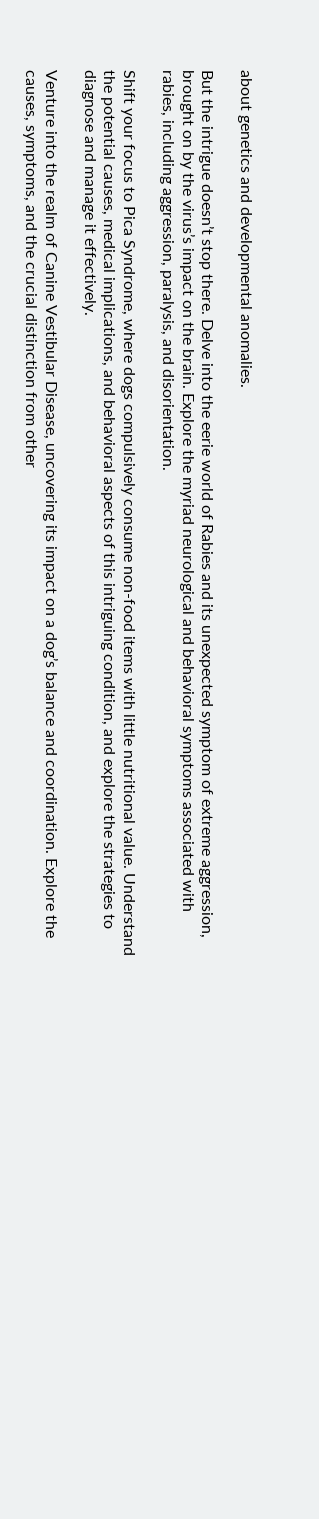about genetics and developmental anomalies.

But the intrigue doesn’t stop there. Delve into the eerie world of Rabies and its unexpected symptom of extreme aggression, brought on by the virus’s impact on the brain. Explore the myriad neurological and behavioral symptoms associated with rabies, including aggression, paralysis, and disorientation.

Shift your focus to Pica Syndrome, where dogs compulsively consume non-food items with little nutritional value. Understand the potential causes, medical implications, and behavioral aspects of this intriguing condition, and explore the strategies to diagnose and manage it effectively.

Venture into the realm of Canine Vestibular Disease, uncovering its impact on a dog’s balance and coordination. Explore the causes, symptoms, and the crucial distinction from other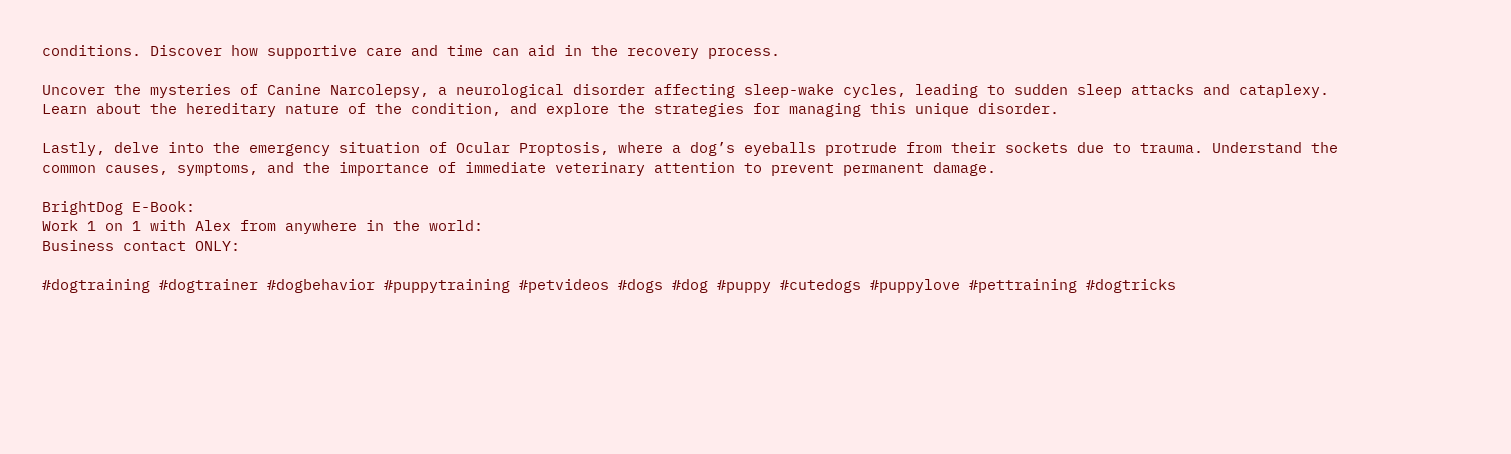conditions. Discover how supportive care and time can aid in the recovery process.

Uncover the mysteries of Canine Narcolepsy, a neurological disorder affecting sleep-wake cycles, leading to sudden sleep attacks and cataplexy. Learn about the hereditary nature of the condition, and explore the strategies for managing this unique disorder.

Lastly, delve into the emergency situation of Ocular Proptosis, where a dog’s eyeballs protrude from their sockets due to trauma. Understand the common causes, symptoms, and the importance of immediate veterinary attention to prevent permanent damage.

BrightDog E-Book:
Work 1 on 1 with Alex from anywhere in the world:
Business contact ONLY:

#dogtraining #dogtrainer #dogbehavior #puppytraining #petvideos #dogs #dog #puppy #cutedogs #puppylove #pettraining #dogtricks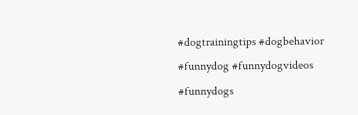#dogtrainingtips #dogbehavior #funnydog #funnydogvideos #funnydogs